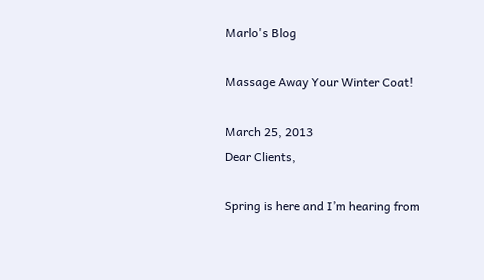Marlo's Blog

Massage Away Your Winter Coat!

March 25, 2013
Dear Clients,

Spring is here and I’m hearing from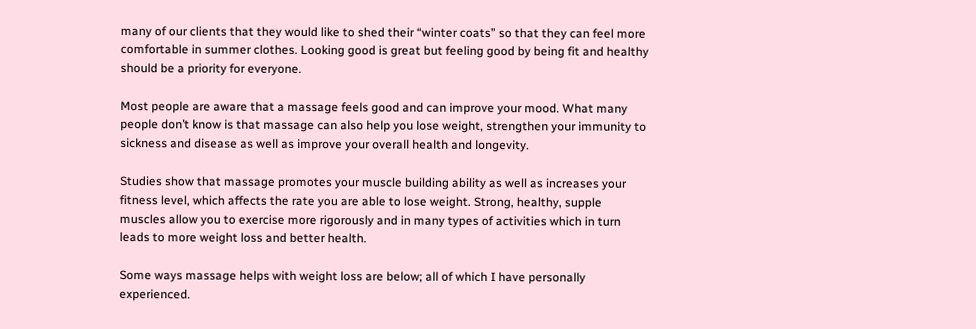many of our clients that they would like to shed their “winter coats” so that they can feel more comfortable in summer clothes. Looking good is great but feeling good by being fit and healthy should be a priority for everyone.

Most people are aware that a massage feels good and can improve your mood. What many people don’t know is that massage can also help you lose weight, strengthen your immunity to sickness and disease as well as improve your overall health and longevity.

Studies show that massage promotes your muscle building ability as well as increases your fitness level, which affects the rate you are able to lose weight. Strong, healthy, supple muscles allow you to exercise more rigorously and in many types of activities which in turn leads to more weight loss and better health.

Some ways massage helps with weight loss are below; all of which I have personally experienced.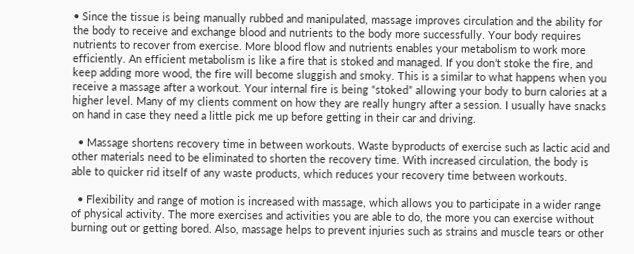• Since the tissue is being manually rubbed and manipulated, massage improves circulation and the ability for the body to receive and exchange blood and nutrients to the body more successfully. Your body requires nutrients to recover from exercise. More blood flow and nutrients enables your metabolism to work more efficiently. An efficient metabolism is like a fire that is stoked and managed. If you don’t stoke the fire, and keep adding more wood, the fire will become sluggish and smoky. This is a similar to what happens when you receive a massage after a workout. Your internal fire is being “stoked” allowing your body to burn calories at a higher level. Many of my clients comment on how they are really hungry after a session. I usually have snacks on hand in case they need a little pick me up before getting in their car and driving.

  • Massage shortens recovery time in between workouts. Waste byproducts of exercise such as lactic acid and other materials need to be eliminated to shorten the recovery time. With increased circulation, the body is able to quicker rid itself of any waste products, which reduces your recovery time between workouts.

  • Flexibility and range of motion is increased with massage, which allows you to participate in a wider range of physical activity. The more exercises and activities you are able to do, the more you can exercise without burning out or getting bored. Also, massage helps to prevent injuries such as strains and muscle tears or other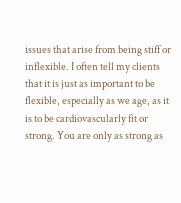issues that arise from being stiff or inflexible. I often tell my clients that it is just as important to be flexible, especially as we age, as it is to be cardiovascularly fit or strong. You are only as strong as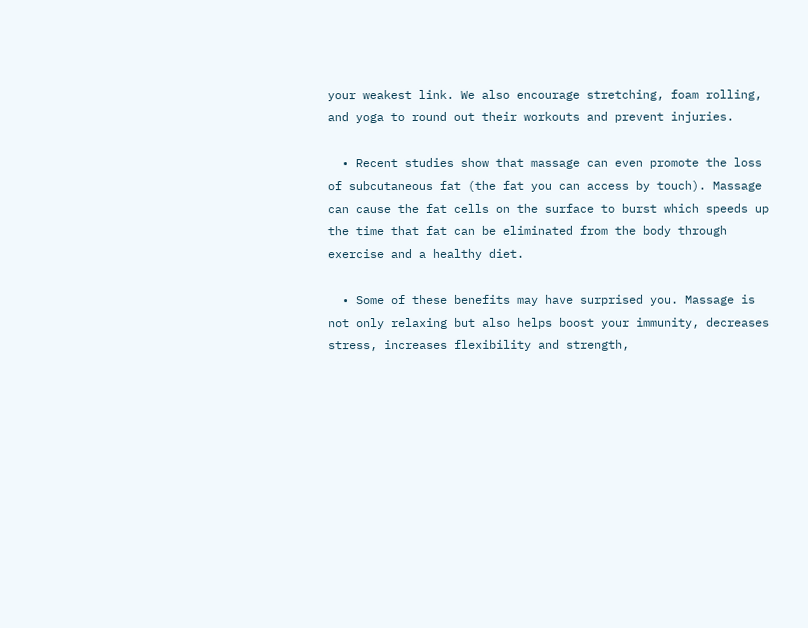your weakest link. We also encourage stretching, foam rolling, and yoga to round out their workouts and prevent injuries.

  • Recent studies show that massage can even promote the loss of subcutaneous fat (the fat you can access by touch). Massage can cause the fat cells on the surface to burst which speeds up the time that fat can be eliminated from the body through exercise and a healthy diet.

  • Some of these benefits may have surprised you. Massage is not only relaxing but also helps boost your immunity, decreases stress, increases flexibility and strength,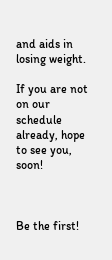and aids in losing weight.

If you are not on our schedule already, hope to see you, soon!



Be the first!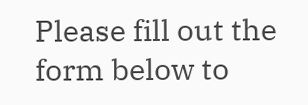Please fill out the form below to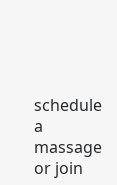schedule a massage or join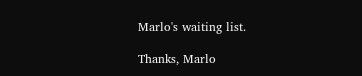Marlo's waiting list.

Thanks, Marlo